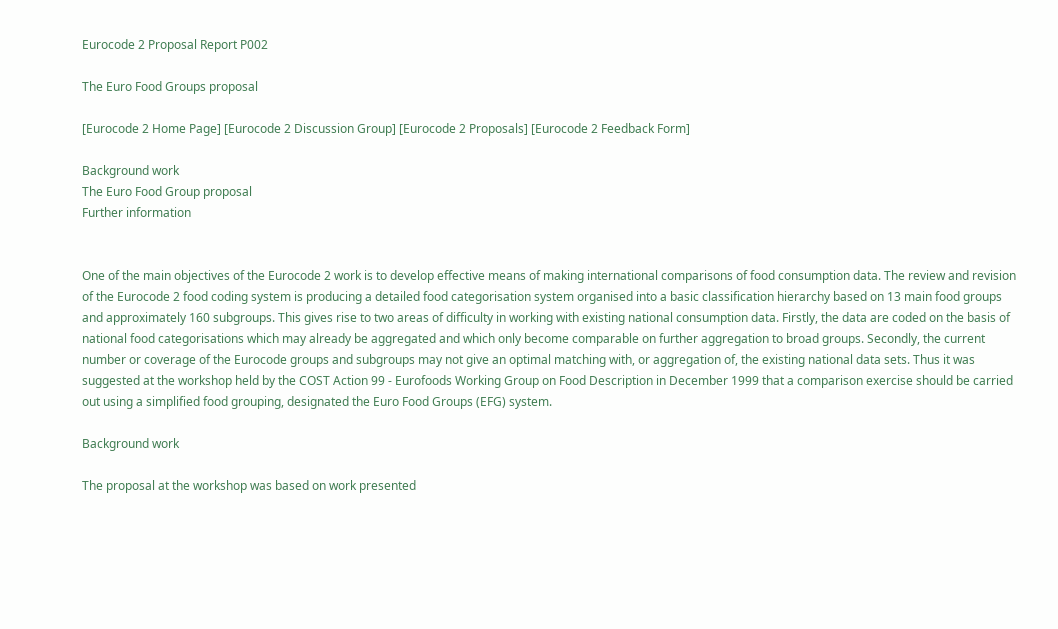Eurocode 2 Proposal Report P002

The Euro Food Groups proposal

[Eurocode 2 Home Page] [Eurocode 2 Discussion Group] [Eurocode 2 Proposals] [Eurocode 2 Feedback Form]

Background work
The Euro Food Group proposal
Further information


One of the main objectives of the Eurocode 2 work is to develop effective means of making international comparisons of food consumption data. The review and revision of the Eurocode 2 food coding system is producing a detailed food categorisation system organised into a basic classification hierarchy based on 13 main food groups and approximately 160 subgroups. This gives rise to two areas of difficulty in working with existing national consumption data. Firstly, the data are coded on the basis of national food categorisations which may already be aggregated and which only become comparable on further aggregation to broad groups. Secondly, the current number or coverage of the Eurocode groups and subgroups may not give an optimal matching with, or aggregation of, the existing national data sets. Thus it was suggested at the workshop held by the COST Action 99 - Eurofoods Working Group on Food Description in December 1999 that a comparison exercise should be carried out using a simplified food grouping, designated the Euro Food Groups (EFG) system.

Background work

The proposal at the workshop was based on work presented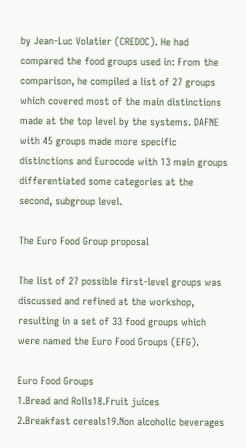by Jean-Luc Volatier (CREDOC). He had compared the food groups used in: From the comparison, he compiled a list of 27 groups which covered most of the main distinctions made at the top level by the systems. DAFNE with 45 groups made more specific distinctions and Eurocode with 13 main groups differentiated some categories at the second, subgroup level.

The Euro Food Group proposal

The list of 27 possible first-level groups was discussed and refined at the workshop, resulting in a set of 33 food groups which were named the Euro Food Groups (EFG).

Euro Food Groups
1.Bread and Rolls18.Fruit juices
2.Breakfast cereals19.Non alcoholic beverages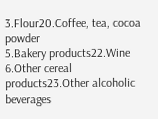3.Flour20.Coffee, tea, cocoa powder
5.Bakery products22.Wine
6.Other cereal products23.Other alcoholic beverages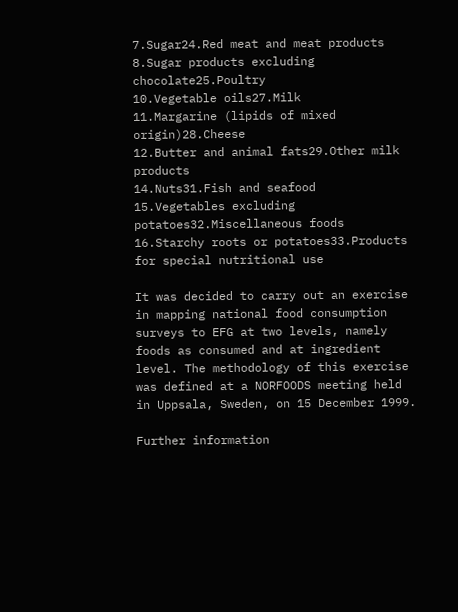7.Sugar24.Red meat and meat products
8.Sugar products excluding chocolate25.Poultry
10.Vegetable oils27.Milk
11.Margarine (lipids of mixed origin)28.Cheese
12.Butter and animal fats29.Other milk products
14.Nuts31.Fish and seafood
15.Vegetables excluding potatoes32.Miscellaneous foods
16.Starchy roots or potatoes33.Products for special nutritional use

It was decided to carry out an exercise in mapping national food consumption surveys to EFG at two levels, namely foods as consumed and at ingredient level. The methodology of this exercise was defined at a NORFOODS meeting held in Uppsala, Sweden, on 15 December 1999.

Further information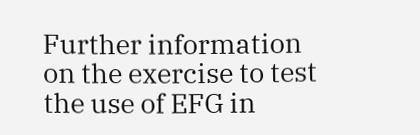Further information on the exercise to test the use of EFG in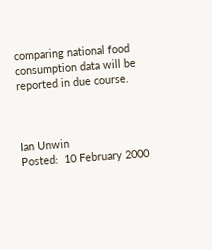comparing national food consumption data will be reported in due course.



Ian Unwin
Posted:  10 February 2000